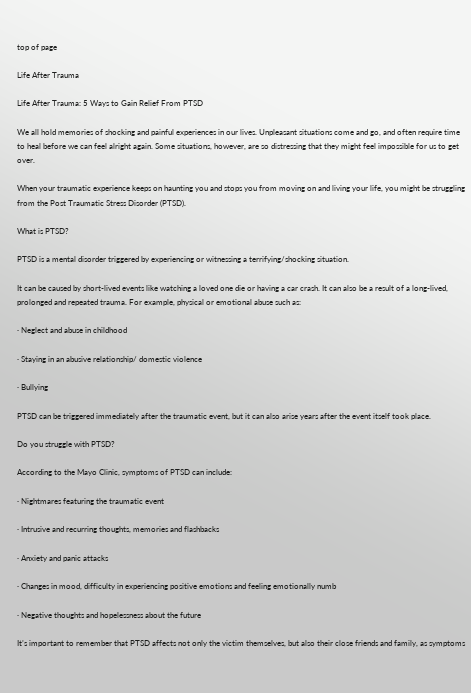top of page

Life After Trauma

Life After Trauma: 5 Ways to Gain Relief From PTSD

We all hold memories of shocking and painful experiences in our lives. Unpleasant situations come and go, and often require time to heal before we can feel alright again. Some situations, however, are so distressing that they might feel impossible for us to get over.

When your traumatic experience keeps on haunting you and stops you from moving on and living your life, you might be struggling from the Post Traumatic Stress Disorder (PTSD).

What is PTSD?

PTSD is a mental disorder triggered by experiencing or witnessing a terrifying/shocking situation.

It can be caused by short-lived events like watching a loved one die or having a car crash. It can also be a result of a long-lived, prolonged and repeated trauma. For example, physical or emotional abuse such as:

· Neglect and abuse in childhood

· Staying in an abusive relationship/ domestic violence

· Bullying

PTSD can be triggered immediately after the traumatic event, but it can also arise years after the event itself took place.

Do you struggle with PTSD?

According to the Mayo Clinic, symptoms of PTSD can include:

· Nightmares featuring the traumatic event

· Intrusive and recurring thoughts, memories and flashbacks

· Anxiety and panic attacks

· Changes in mood, difficulty in experiencing positive emotions and feeling emotionally numb

· Negative thoughts and hopelessness about the future

It’s important to remember that PTSD affects not only the victim themselves, but also their close friends and family, as symptoms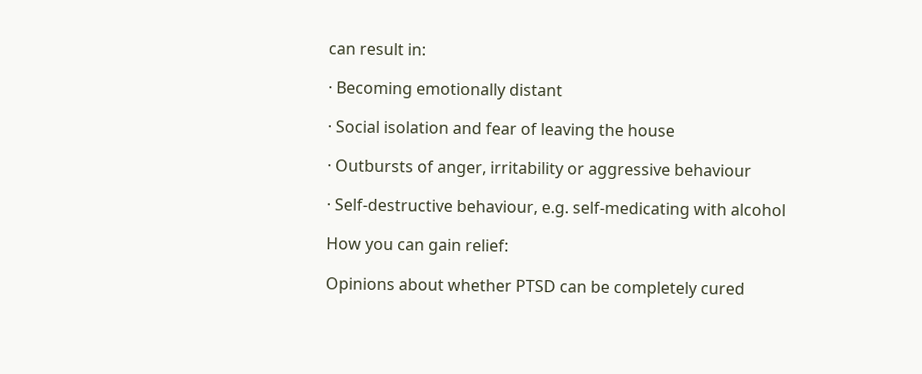can result in:

· Becoming emotionally distant

· Social isolation and fear of leaving the house

· Outbursts of anger, irritability or aggressive behaviour

· Self-destructive behaviour, e.g. self-medicating with alcohol

How you can gain relief:

Opinions about whether PTSD can be completely cured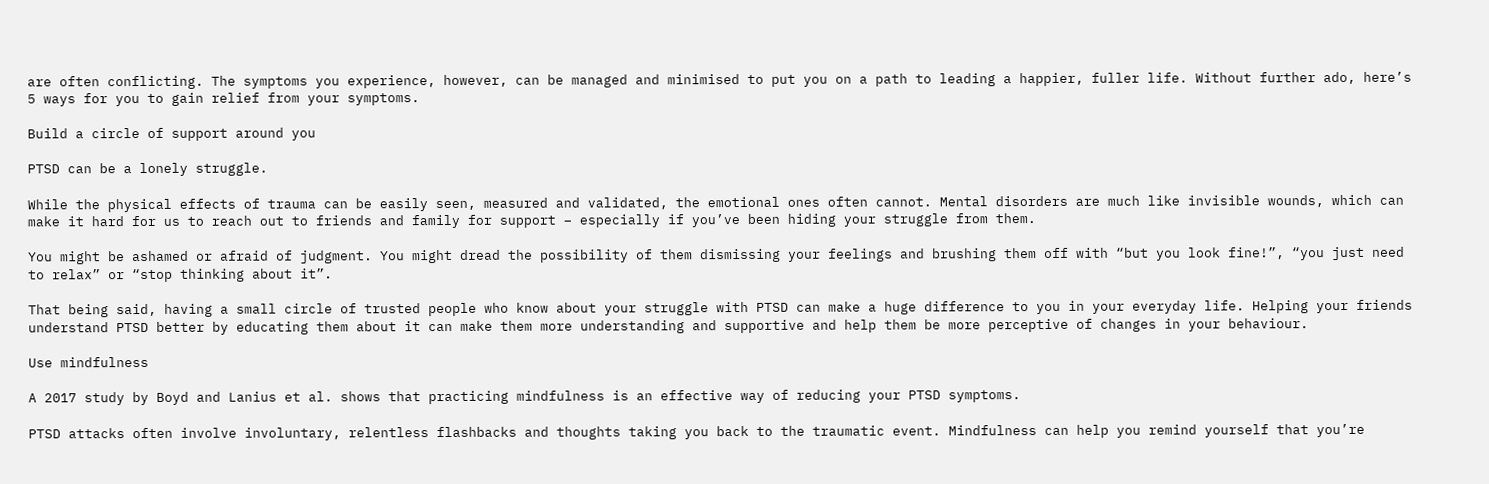are often conflicting. The symptoms you experience, however, can be managed and minimised to put you on a path to leading a happier, fuller life. Without further ado, here’s 5 ways for you to gain relief from your symptoms.

Build a circle of support around you

PTSD can be a lonely struggle.

While the physical effects of trauma can be easily seen, measured and validated, the emotional ones often cannot. Mental disorders are much like invisible wounds, which can make it hard for us to reach out to friends and family for support – especially if you’ve been hiding your struggle from them.

You might be ashamed or afraid of judgment. You might dread the possibility of them dismissing your feelings and brushing them off with “but you look fine!”, “you just need to relax” or “stop thinking about it”.

That being said, having a small circle of trusted people who know about your struggle with PTSD can make a huge difference to you in your everyday life. Helping your friends understand PTSD better by educating them about it can make them more understanding and supportive and help them be more perceptive of changes in your behaviour.

Use mindfulness

A 2017 study by Boyd and Lanius et al. shows that practicing mindfulness is an effective way of reducing your PTSD symptoms.

PTSD attacks often involve involuntary, relentless flashbacks and thoughts taking you back to the traumatic event. Mindfulness can help you remind yourself that you’re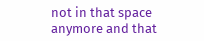not in that space anymore and that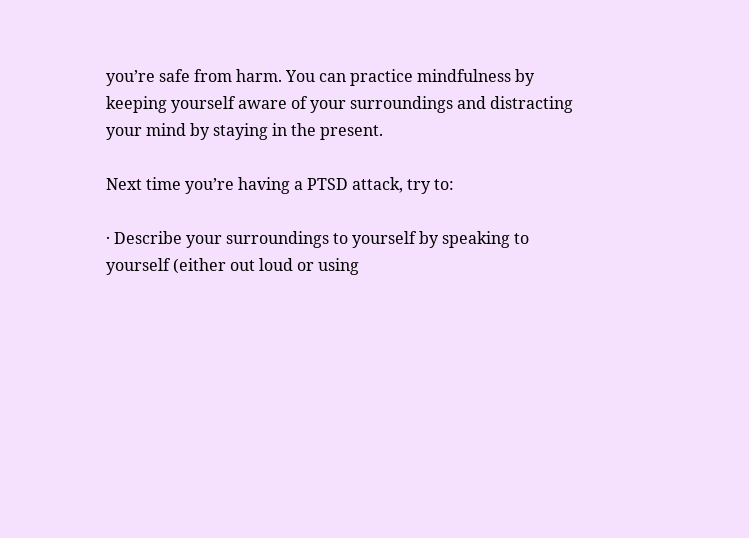you’re safe from harm. You can practice mindfulness by keeping yourself aware of your surroundings and distracting your mind by staying in the present.

Next time you’re having a PTSD attack, try to:

· Describe your surroundings to yourself by speaking to yourself (either out loud or using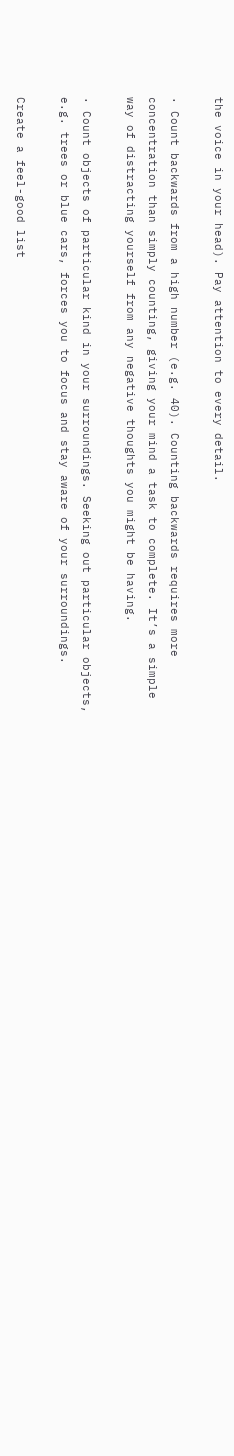the voice in your head). Pay attention to every detail.

· Count backwards from a high number (e.g. 40). Counting backwards requires more concentration than simply counting, giving your mind a task to complete. It’s a simple way of distracting yourself from any negative thoughts you might be having.

· Count objects of particular kind in your surroundings. Seeking out particular objects, e.g. trees or blue cars, forces you to focus and stay aware of your surroundings.

Create a feel-good list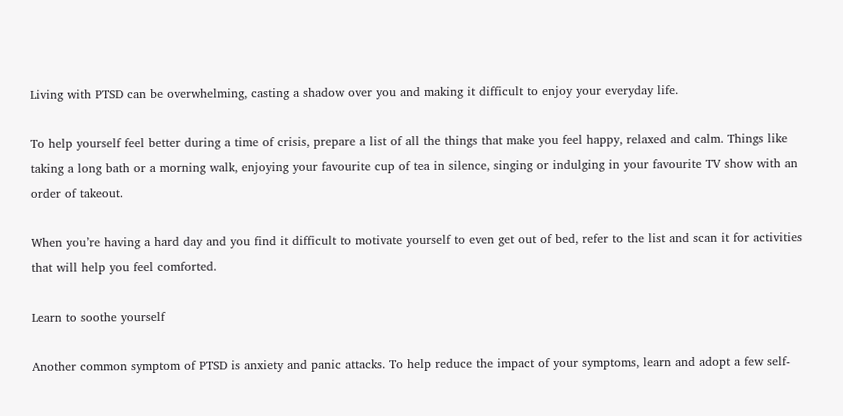Living with PTSD can be overwhelming, casting a shadow over you and making it difficult to enjoy your everyday life.

To help yourself feel better during a time of crisis, prepare a list of all the things that make you feel happy, relaxed and calm. Things like taking a long bath or a morning walk, enjoying your favourite cup of tea in silence, singing or indulging in your favourite TV show with an order of takeout.

When you’re having a hard day and you find it difficult to motivate yourself to even get out of bed, refer to the list and scan it for activities that will help you feel comforted.

Learn to soothe yourself

Another common symptom of PTSD is anxiety and panic attacks. To help reduce the impact of your symptoms, learn and adopt a few self-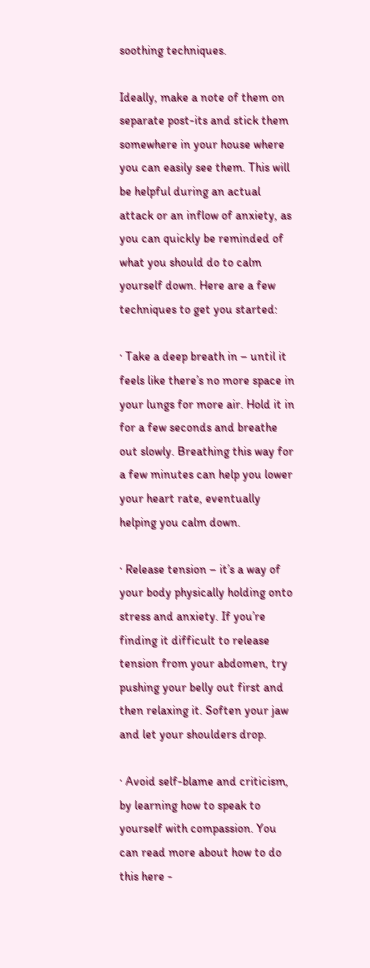soothing techniques.

Ideally, make a note of them on separate post-its and stick them somewhere in your house where you can easily see them. This will be helpful during an actual attack or an inflow of anxiety, as you can quickly be reminded of what you should do to calm yourself down. Here are a few techniques to get you started:

· Take a deep breath in – until it feels like there’s no more space in your lungs for more air. Hold it in for a few seconds and breathe out slowly. Breathing this way for a few minutes can help you lower your heart rate, eventually helping you calm down.

· Release tension – it’s a way of your body physically holding onto stress and anxiety. If you’re finding it difficult to release tension from your abdomen, try pushing your belly out first and then relaxing it. Soften your jaw and let your shoulders drop.

· Avoid self-blame and criticism, by learning how to speak to yourself with compassion. You can read more about how to do this here -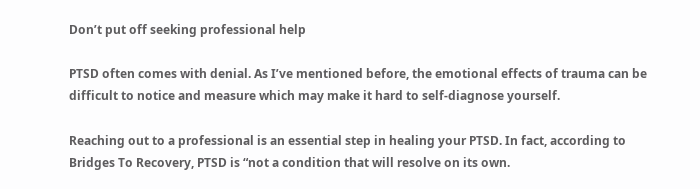Don’t put off seeking professional help

PTSD often comes with denial. As I’ve mentioned before, the emotional effects of trauma can be difficult to notice and measure which may make it hard to self-diagnose yourself.

Reaching out to a professional is an essential step in healing your PTSD. In fact, according to Bridges To Recovery, PTSD is “not a condition that will resolve on its own.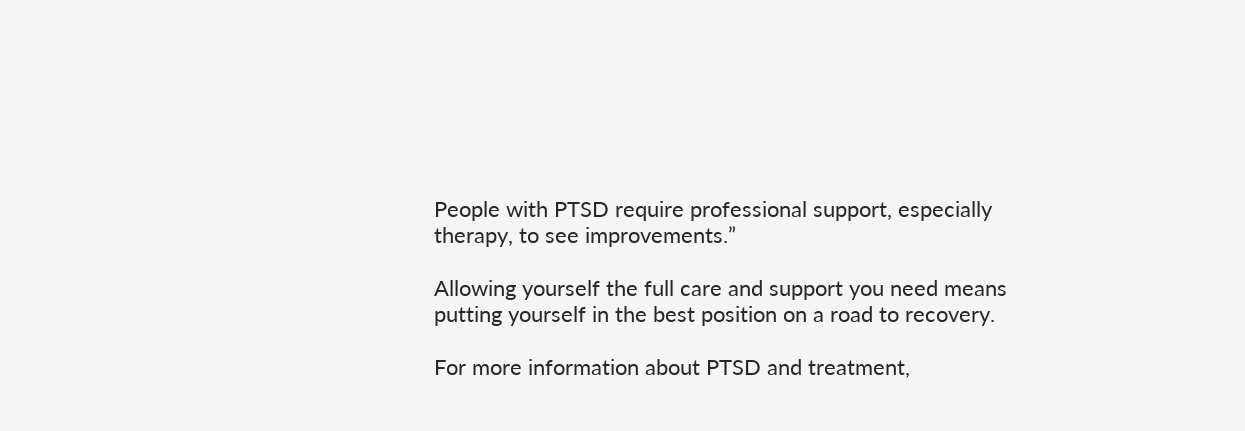People with PTSD require professional support, especially therapy, to see improvements.”

Allowing yourself the full care and support you need means putting yourself in the best position on a road to recovery.

For more information about PTSD and treatment,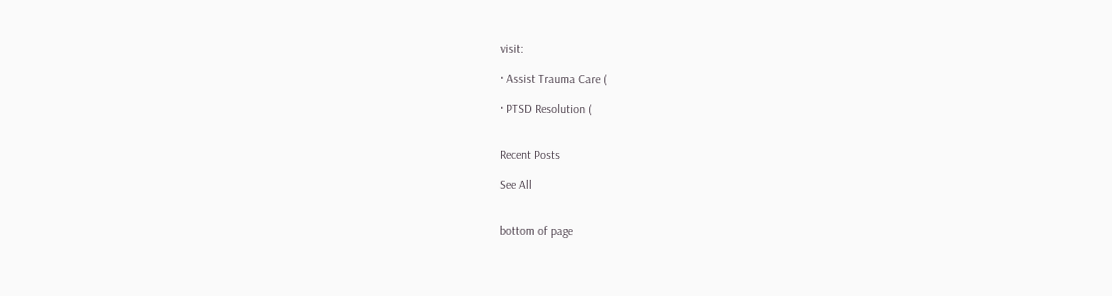visit:

· Assist Trauma Care (

· PTSD Resolution (


Recent Posts

See All


bottom of page